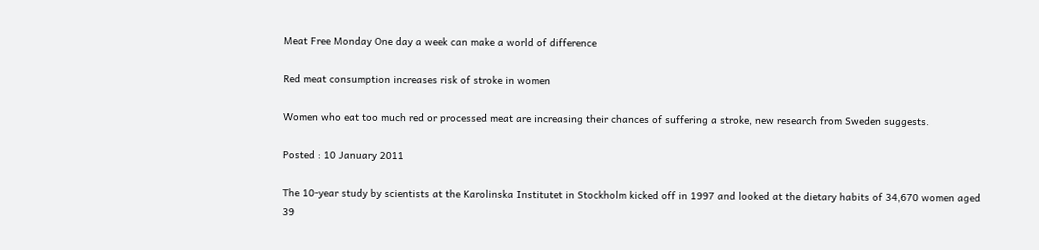Meat Free Monday One day a week can make a world of difference

Red meat consumption increases risk of stroke in women

Women who eat too much red or processed meat are increasing their chances of suffering a stroke, new research from Sweden suggests.

Posted : 10 January 2011

The 10-year study by scientists at the Karolinska Institutet in Stockholm kicked off in 1997 and looked at the dietary habits of 34,670 women aged 39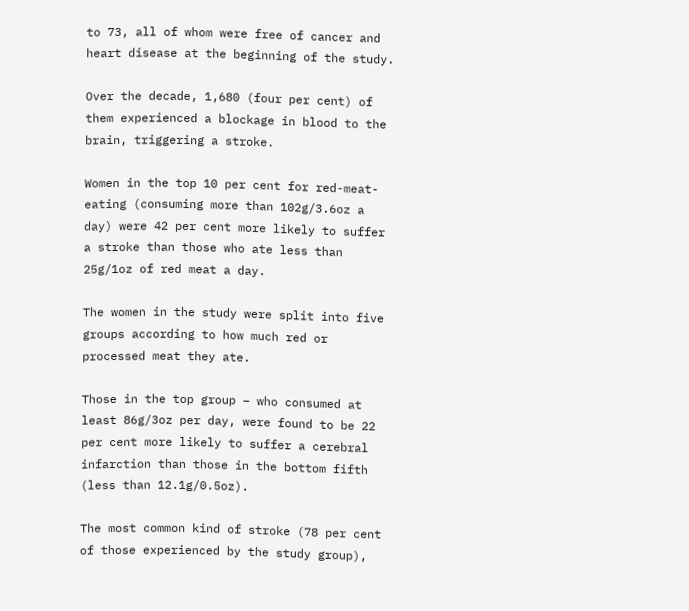to 73, all of whom were free of cancer and heart disease at the beginning of the study.

Over the decade, 1,680 (four per cent) of them experienced a blockage in blood to the brain, triggering a stroke.

Women in the top 10 per cent for red-meat-eating (consuming more than 102g/3.6oz a day) were 42 per cent more likely to suffer a stroke than those who ate less than 25g/1oz of red meat a day.

The women in the study were split into five groups according to how much red or processed meat they ate.

Those in the top group – who consumed at least 86g/3oz per day, were found to be 22 per cent more likely to suffer a cerebral infarction than those in the bottom fifth (less than 12.1g/0.5oz).

The most common kind of stroke (78 per cent of those experienced by the study group),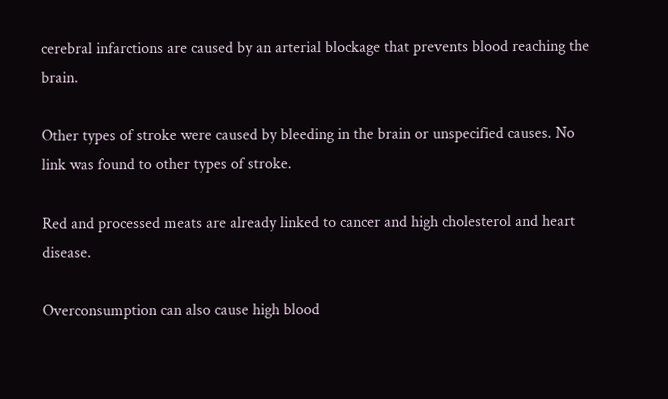cerebral infarctions are caused by an arterial blockage that prevents blood reaching the brain.

Other types of stroke were caused by bleeding in the brain or unspecified causes. No link was found to other types of stroke.

Red and processed meats are already linked to cancer and high cholesterol and heart disease.

Overconsumption can also cause high blood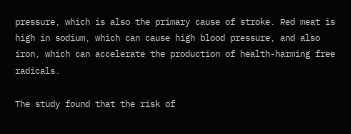pressure, which is also the primary cause of stroke. Red meat is high in sodium, which can cause high blood pressure, and also iron, which can accelerate the production of health-harming free radicals.

The study found that the risk of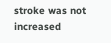stroke was not increased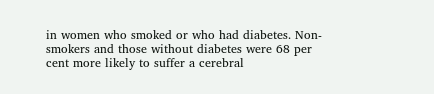in women who smoked or who had diabetes. Non-smokers and those without diabetes were 68 per cent more likely to suffer a cerebral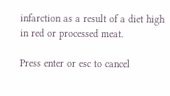infarction as a result of a diet high in red or processed meat.

Press enter or esc to cancel